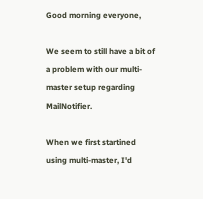Good morning everyone,

We seem to still have a bit of a problem with our multi-master setup regarding MailNotifier.

When we first startined using multi-master, I'd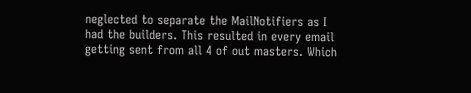neglected to separate the MailNotifiers as I had the builders. This resulted in every email getting sent from all 4 of out masters. Which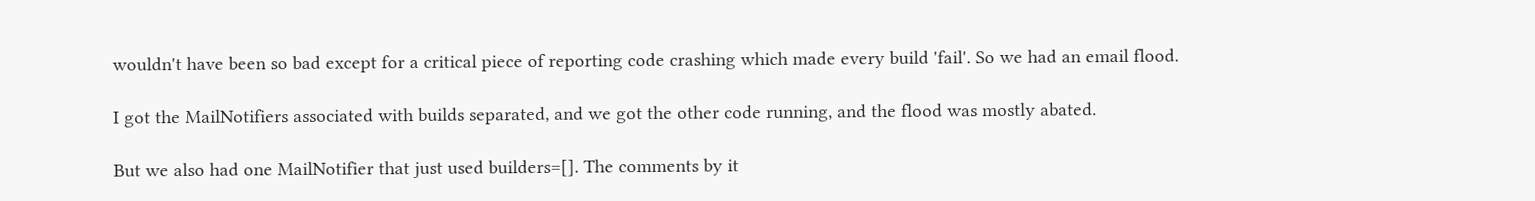wouldn't have been so bad except for a critical piece of reporting code crashing which made every build 'fail'. So we had an email flood.

I got the MailNotifiers associated with builds separated, and we got the other code running, and the flood was mostly abated.

But we also had one MailNotifier that just used builders=[]. The comments by it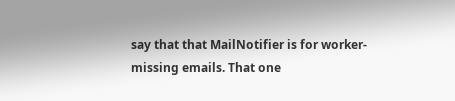say that that MailNotifier is for worker-missing emails. That one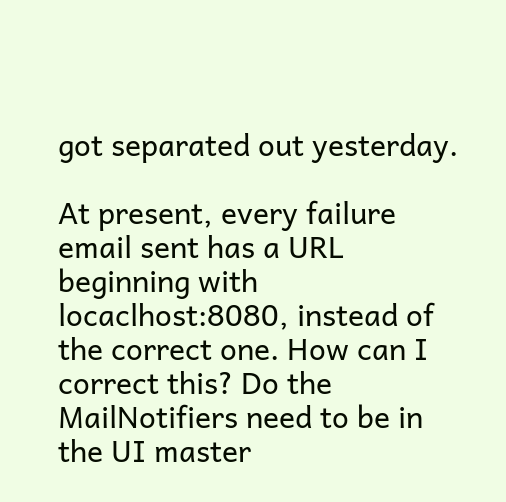got separated out yesterday.

At present, every failure email sent has a URL beginning with locaclhost:8080, instead of the correct one. How can I correct this? Do the MailNotifiers need to be in the UI master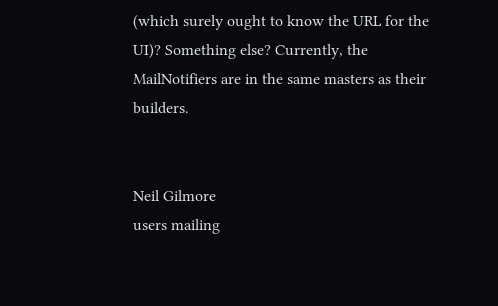(which surely ought to know the URL for the UI)? Something else? Currently, the MailNotifiers are in the same masters as their builders.


Neil Gilmore
users mailing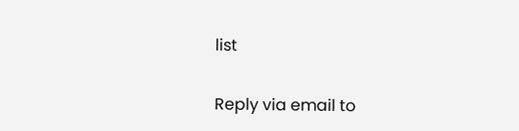list

Reply via email to